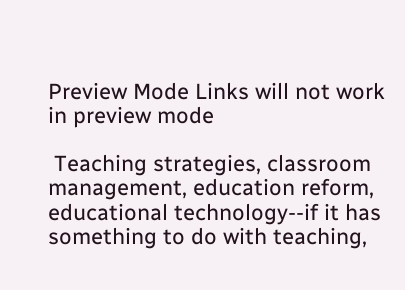Preview Mode Links will not work in preview mode

 Teaching strategies, classroom management, education reform, educational technology--if it has something to do with teaching,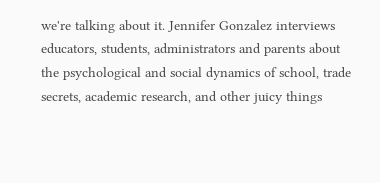we're talking about it. Jennifer Gonzalez interviews educators, students, administrators and parents about the psychological and social dynamics of school, trade secrets, academic research, and other juicy things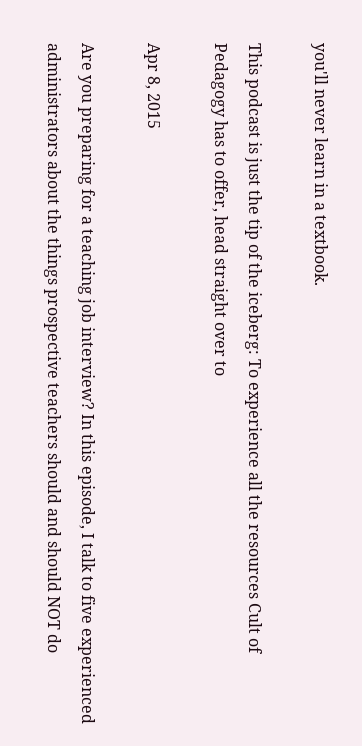you'll never learn in a textbook.

This podcast is just the tip of the iceberg: To experience all the resources Cult of Pedagogy has to offer, head straight over to

Apr 8, 2015

Are you preparing for a teaching job interview? In this episode, I talk to five experienced administrators about the things prospective teachers should and should NOT do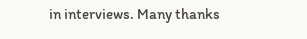in interviews. Many thanks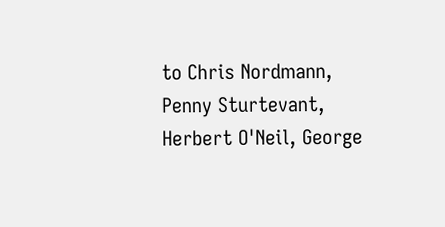to Chris Nordmann, Penny Sturtevant, Herbert O'Neil, George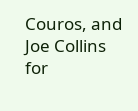Couros, and Joe Collins for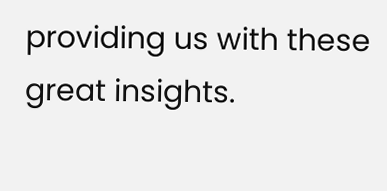providing us with these great insights.